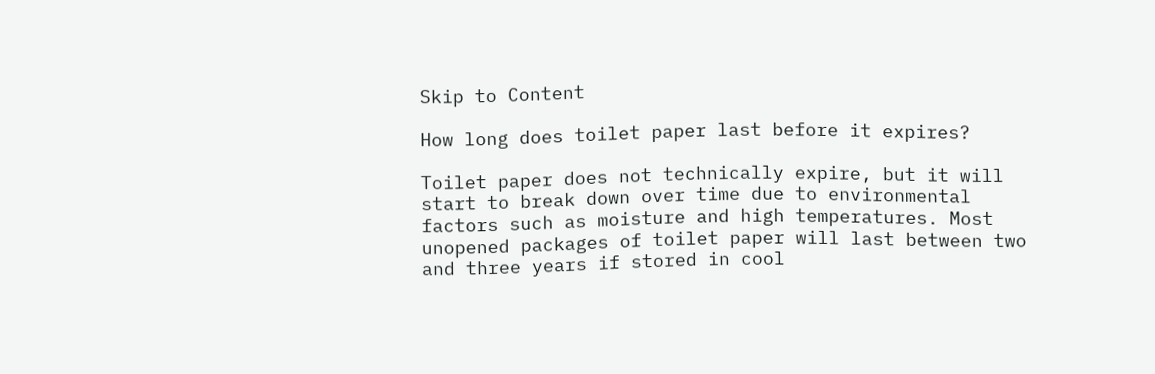Skip to Content

How long does toilet paper last before it expires?

Toilet paper does not technically expire, but it will start to break down over time due to environmental factors such as moisture and high temperatures. Most unopened packages of toilet paper will last between two and three years if stored in cool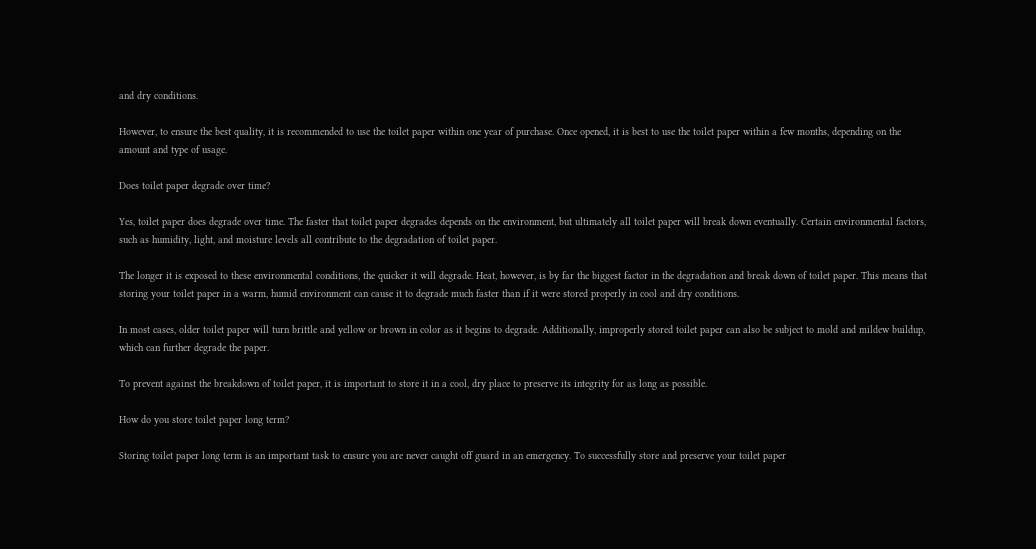and dry conditions.

However, to ensure the best quality, it is recommended to use the toilet paper within one year of purchase. Once opened, it is best to use the toilet paper within a few months, depending on the amount and type of usage.

Does toilet paper degrade over time?

Yes, toilet paper does degrade over time. The faster that toilet paper degrades depends on the environment, but ultimately all toilet paper will break down eventually. Certain environmental factors, such as humidity, light, and moisture levels all contribute to the degradation of toilet paper.

The longer it is exposed to these environmental conditions, the quicker it will degrade. Heat, however, is by far the biggest factor in the degradation and break down of toilet paper. This means that storing your toilet paper in a warm, humid environment can cause it to degrade much faster than if it were stored properly in cool and dry conditions.

In most cases, older toilet paper will turn brittle and yellow or brown in color as it begins to degrade. Additionally, improperly stored toilet paper can also be subject to mold and mildew buildup, which can further degrade the paper.

To prevent against the breakdown of toilet paper, it is important to store it in a cool, dry place to preserve its integrity for as long as possible.

How do you store toilet paper long term?

Storing toilet paper long term is an important task to ensure you are never caught off guard in an emergency. To successfully store and preserve your toilet paper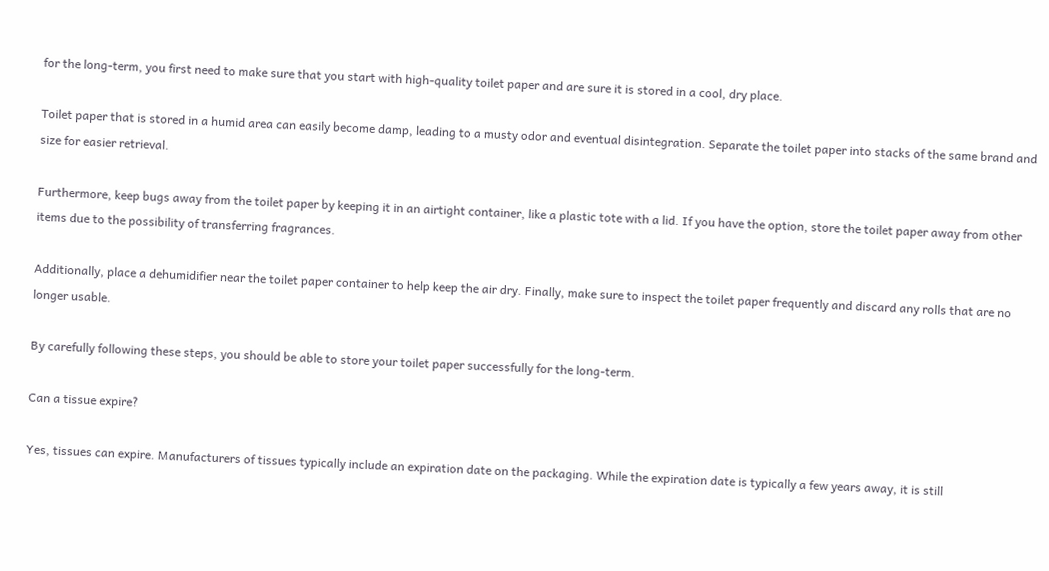for the long-term, you first need to make sure that you start with high-quality toilet paper and are sure it is stored in a cool, dry place.

Toilet paper that is stored in a humid area can easily become damp, leading to a musty odor and eventual disintegration. Separate the toilet paper into stacks of the same brand and size for easier retrieval.

Furthermore, keep bugs away from the toilet paper by keeping it in an airtight container, like a plastic tote with a lid. If you have the option, store the toilet paper away from other items due to the possibility of transferring fragrances.

Additionally, place a dehumidifier near the toilet paper container to help keep the air dry. Finally, make sure to inspect the toilet paper frequently and discard any rolls that are no longer usable.

By carefully following these steps, you should be able to store your toilet paper successfully for the long-term.

Can a tissue expire?

Yes, tissues can expire. Manufacturers of tissues typically include an expiration date on the packaging. While the expiration date is typically a few years away, it is still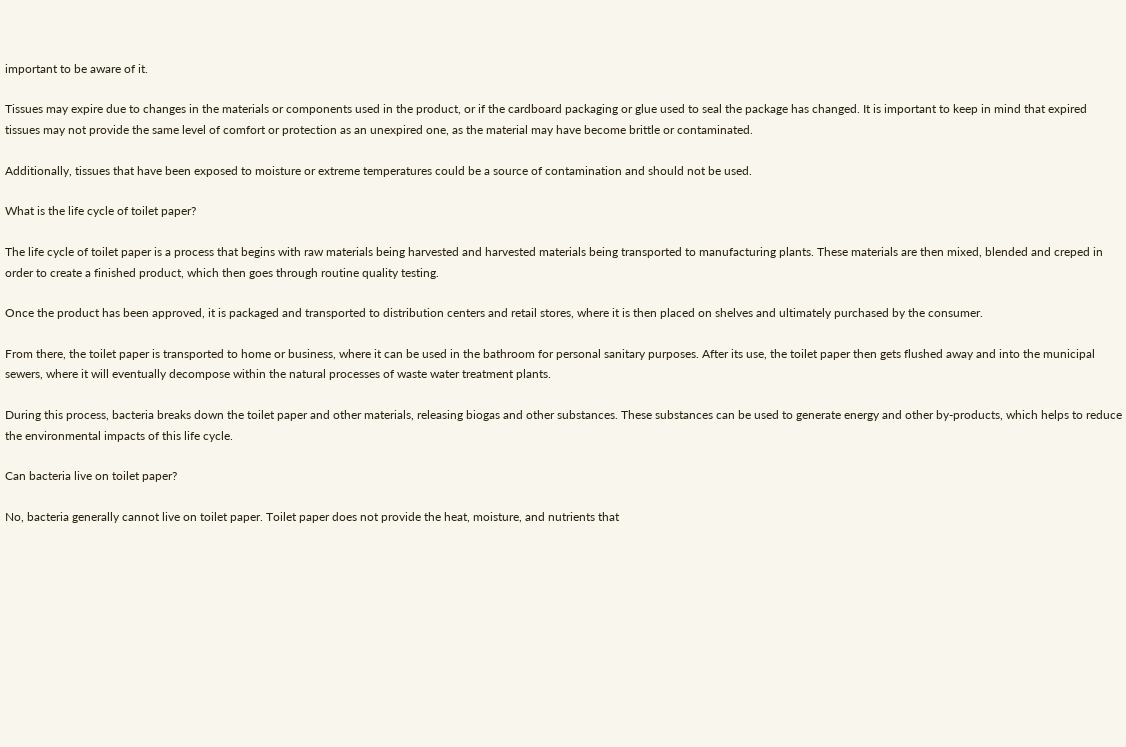important to be aware of it.

Tissues may expire due to changes in the materials or components used in the product, or if the cardboard packaging or glue used to seal the package has changed. It is important to keep in mind that expired tissues may not provide the same level of comfort or protection as an unexpired one, as the material may have become brittle or contaminated.

Additionally, tissues that have been exposed to moisture or extreme temperatures could be a source of contamination and should not be used.

What is the life cycle of toilet paper?

The life cycle of toilet paper is a process that begins with raw materials being harvested and harvested materials being transported to manufacturing plants. These materials are then mixed, blended and creped in order to create a finished product, which then goes through routine quality testing.

Once the product has been approved, it is packaged and transported to distribution centers and retail stores, where it is then placed on shelves and ultimately purchased by the consumer.

From there, the toilet paper is transported to home or business, where it can be used in the bathroom for personal sanitary purposes. After its use, the toilet paper then gets flushed away and into the municipal sewers, where it will eventually decompose within the natural processes of waste water treatment plants.

During this process, bacteria breaks down the toilet paper and other materials, releasing biogas and other substances. These substances can be used to generate energy and other by-products, which helps to reduce the environmental impacts of this life cycle.

Can bacteria live on toilet paper?

No, bacteria generally cannot live on toilet paper. Toilet paper does not provide the heat, moisture, and nutrients that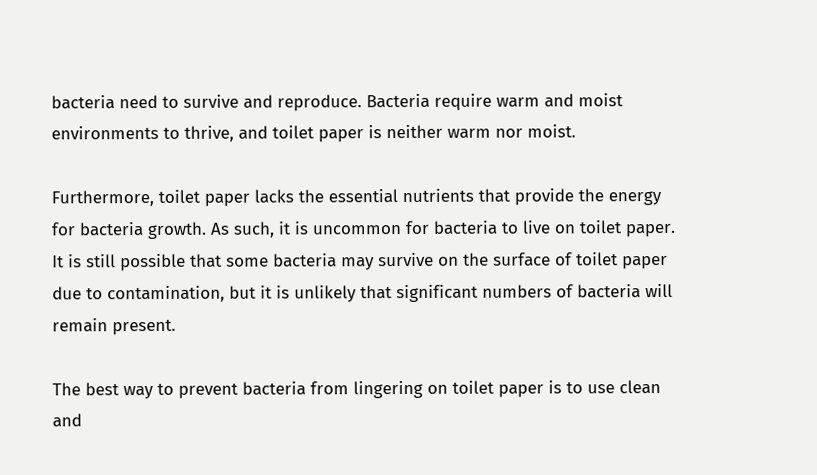bacteria need to survive and reproduce. Bacteria require warm and moist environments to thrive, and toilet paper is neither warm nor moist.

Furthermore, toilet paper lacks the essential nutrients that provide the energy for bacteria growth. As such, it is uncommon for bacteria to live on toilet paper. It is still possible that some bacteria may survive on the surface of toilet paper due to contamination, but it is unlikely that significant numbers of bacteria will remain present.

The best way to prevent bacteria from lingering on toilet paper is to use clean and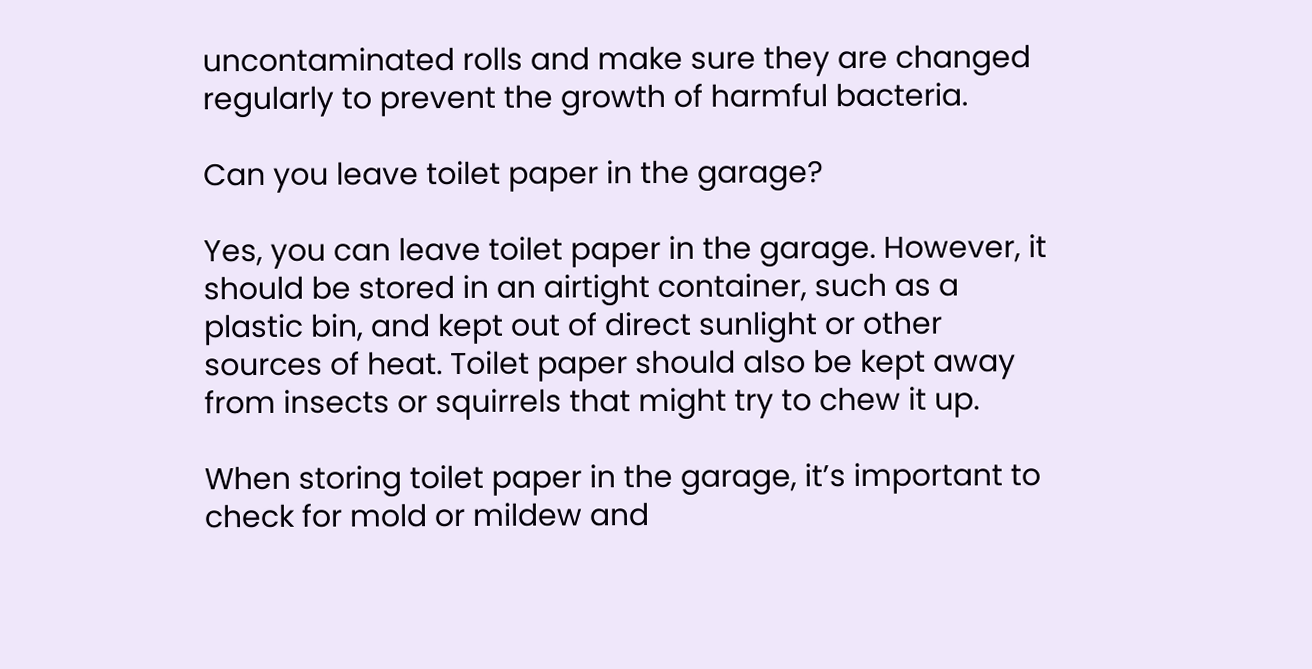uncontaminated rolls and make sure they are changed regularly to prevent the growth of harmful bacteria.

Can you leave toilet paper in the garage?

Yes, you can leave toilet paper in the garage. However, it should be stored in an airtight container, such as a plastic bin, and kept out of direct sunlight or other sources of heat. Toilet paper should also be kept away from insects or squirrels that might try to chew it up.

When storing toilet paper in the garage, it’s important to check for mold or mildew and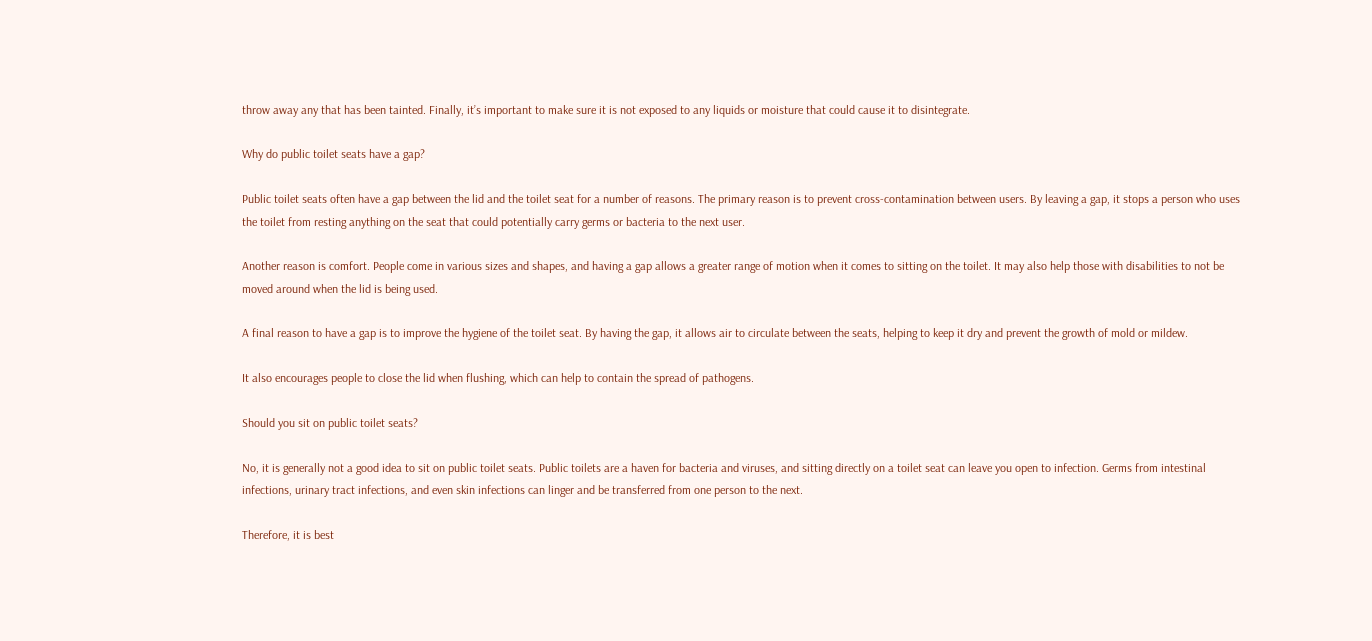throw away any that has been tainted. Finally, it’s important to make sure it is not exposed to any liquids or moisture that could cause it to disintegrate.

Why do public toilet seats have a gap?

Public toilet seats often have a gap between the lid and the toilet seat for a number of reasons. The primary reason is to prevent cross-contamination between users. By leaving a gap, it stops a person who uses the toilet from resting anything on the seat that could potentially carry germs or bacteria to the next user.

Another reason is comfort. People come in various sizes and shapes, and having a gap allows a greater range of motion when it comes to sitting on the toilet. It may also help those with disabilities to not be moved around when the lid is being used.

A final reason to have a gap is to improve the hygiene of the toilet seat. By having the gap, it allows air to circulate between the seats, helping to keep it dry and prevent the growth of mold or mildew.

It also encourages people to close the lid when flushing, which can help to contain the spread of pathogens.

Should you sit on public toilet seats?

No, it is generally not a good idea to sit on public toilet seats. Public toilets are a haven for bacteria and viruses, and sitting directly on a toilet seat can leave you open to infection. Germs from intestinal infections, urinary tract infections, and even skin infections can linger and be transferred from one person to the next.

Therefore, it is best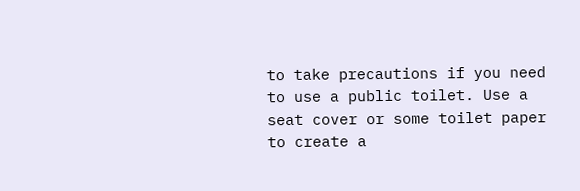to take precautions if you need to use a public toilet. Use a seat cover or some toilet paper to create a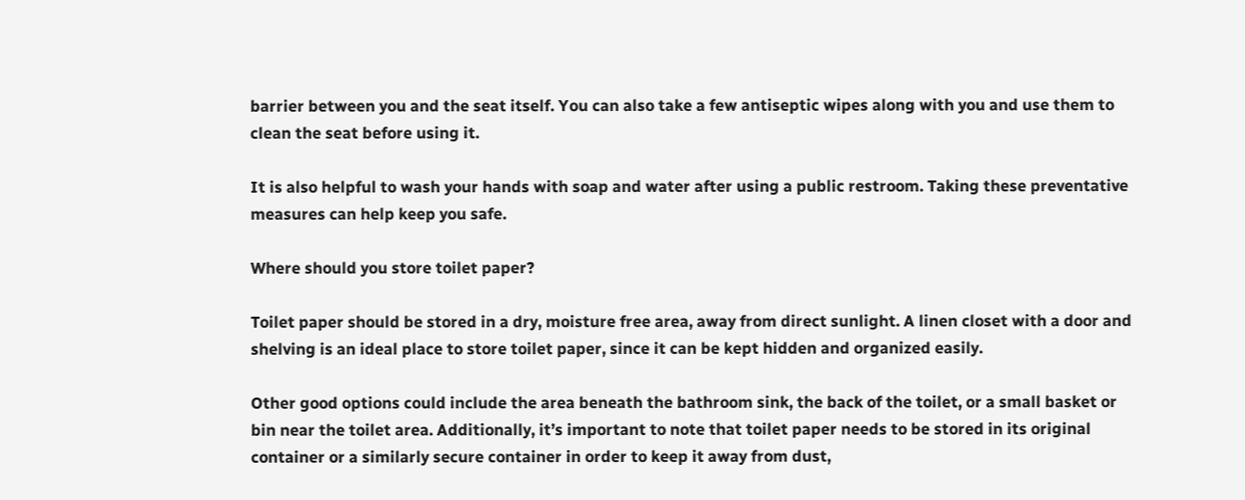barrier between you and the seat itself. You can also take a few antiseptic wipes along with you and use them to clean the seat before using it.

It is also helpful to wash your hands with soap and water after using a public restroom. Taking these preventative measures can help keep you safe.

Where should you store toilet paper?

Toilet paper should be stored in a dry, moisture free area, away from direct sunlight. A linen closet with a door and shelving is an ideal place to store toilet paper, since it can be kept hidden and organized easily.

Other good options could include the area beneath the bathroom sink, the back of the toilet, or a small basket or bin near the toilet area. Additionally, it’s important to note that toilet paper needs to be stored in its original container or a similarly secure container in order to keep it away from dust,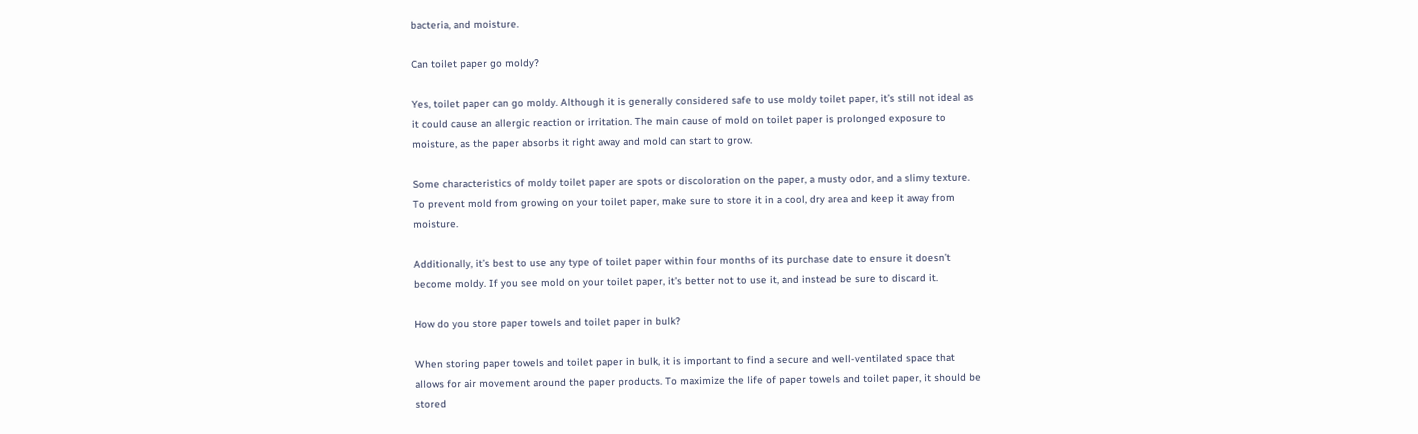bacteria, and moisture.

Can toilet paper go moldy?

Yes, toilet paper can go moldy. Although it is generally considered safe to use moldy toilet paper, it’s still not ideal as it could cause an allergic reaction or irritation. The main cause of mold on toilet paper is prolonged exposure to moisture, as the paper absorbs it right away and mold can start to grow.

Some characteristics of moldy toilet paper are spots or discoloration on the paper, a musty odor, and a slimy texture. To prevent mold from growing on your toilet paper, make sure to store it in a cool, dry area and keep it away from moisture.

Additionally, it’s best to use any type of toilet paper within four months of its purchase date to ensure it doesn’t become moldy. If you see mold on your toilet paper, it’s better not to use it, and instead be sure to discard it.

How do you store paper towels and toilet paper in bulk?

When storing paper towels and toilet paper in bulk, it is important to find a secure and well-ventilated space that allows for air movement around the paper products. To maximize the life of paper towels and toilet paper, it should be stored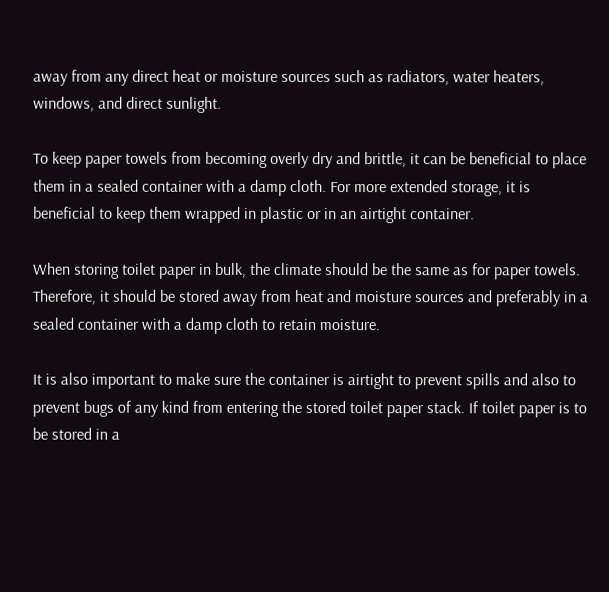away from any direct heat or moisture sources such as radiators, water heaters, windows, and direct sunlight.

To keep paper towels from becoming overly dry and brittle, it can be beneficial to place them in a sealed container with a damp cloth. For more extended storage, it is beneficial to keep them wrapped in plastic or in an airtight container.

When storing toilet paper in bulk, the climate should be the same as for paper towels. Therefore, it should be stored away from heat and moisture sources and preferably in a sealed container with a damp cloth to retain moisture.

It is also important to make sure the container is airtight to prevent spills and also to prevent bugs of any kind from entering the stored toilet paper stack. If toilet paper is to be stored in a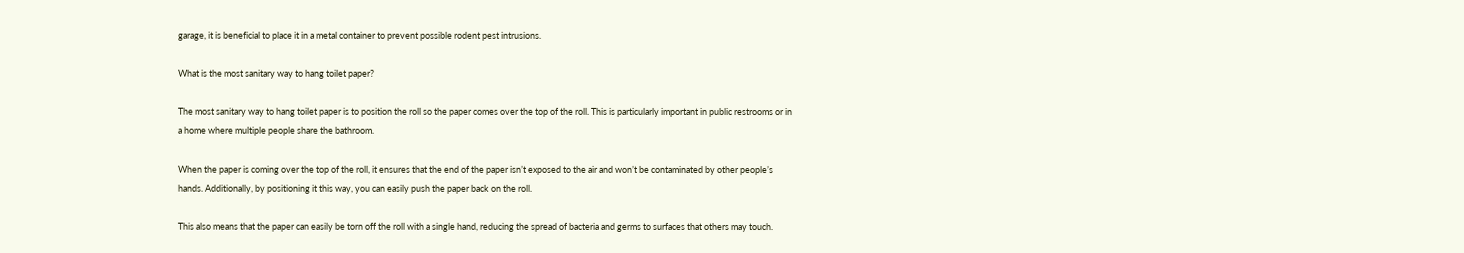garage, it is beneficial to place it in a metal container to prevent possible rodent pest intrusions.

What is the most sanitary way to hang toilet paper?

The most sanitary way to hang toilet paper is to position the roll so the paper comes over the top of the roll. This is particularly important in public restrooms or in a home where multiple people share the bathroom.

When the paper is coming over the top of the roll, it ensures that the end of the paper isn’t exposed to the air and won’t be contaminated by other people’s hands. Additionally, by positioning it this way, you can easily push the paper back on the roll.

This also means that the paper can easily be torn off the roll with a single hand, reducing the spread of bacteria and germs to surfaces that others may touch.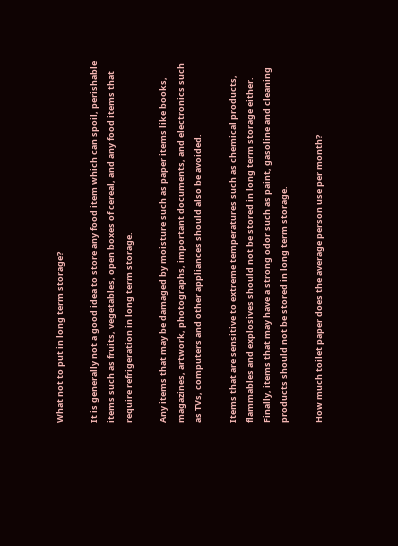What not to put in long term storage?

It is generally not a good idea to store any food item which can spoil, perishable items such as fruits, vegetables, open boxes of cereal, and any food items that require refrigeration in long term storage.

Any items that may be damaged by moisture such as paper items like books, magazines, artwork, photographs, important documents, and electronics such as TVs, computers and other appliances should also be avoided.

Items that are sensitive to extreme temperatures such as chemical products, flammables and explosives should not be stored in long term storage either. Finally, items that may have a strong odor such as paint, gasoline and cleaning products should not be stored in long term storage.

How much toilet paper does the average person use per month?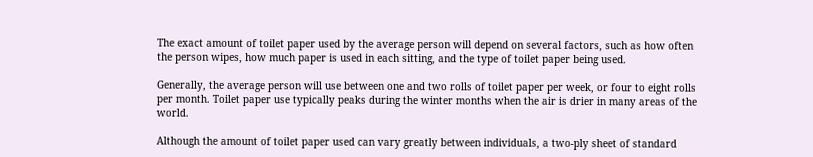The exact amount of toilet paper used by the average person will depend on several factors, such as how often the person wipes, how much paper is used in each sitting, and the type of toilet paper being used.

Generally, the average person will use between one and two rolls of toilet paper per week, or four to eight rolls per month. Toilet paper use typically peaks during the winter months when the air is drier in many areas of the world.

Although the amount of toilet paper used can vary greatly between individuals, a two-ply sheet of standard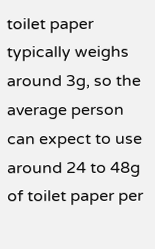toilet paper typically weighs around 3g, so the average person can expect to use around 24 to 48g of toilet paper per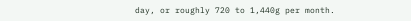day, or roughly 720 to 1,440g per month.